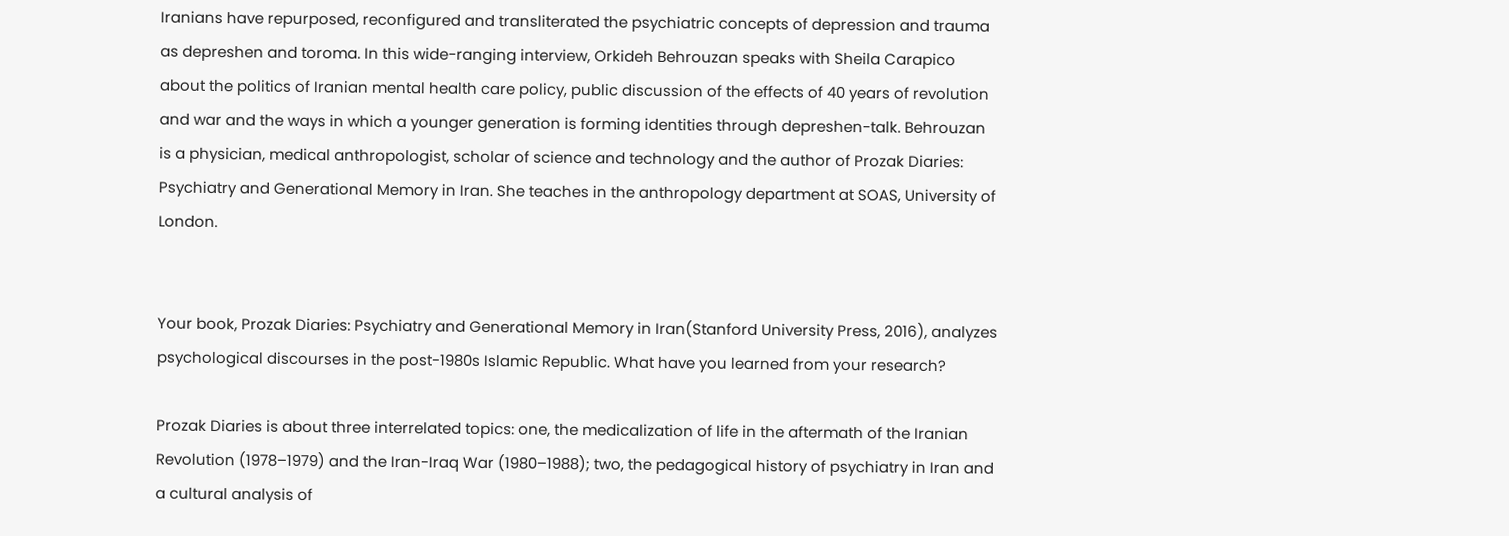Iranians have repurposed, reconfigured and transliterated the psychiatric concepts of depression and trauma as depreshen and toroma. In this wide-ranging interview, Orkideh Behrouzan speaks with Sheila Carapico about the politics of Iranian mental health care policy, public discussion of the effects of 40 years of revolution and war and the ways in which a younger generation is forming identities through depreshen-talk. Behrouzan is a physician, medical anthropologist, scholar of science and technology and the author of Prozak Diaries: Psychiatry and Generational Memory in Iran. She teaches in the anthropology department at SOAS, University of London.


Your book, Prozak Diaries: Psychiatry and Generational Memory in Iran(Stanford University Press, 2016), analyzes psychological discourses in the post-1980s Islamic Republic. What have you learned from your research?

Prozak Diaries is about three interrelated topics: one, the medicalization of life in the aftermath of the Iranian Revolution (1978–1979) and the Iran-Iraq War (1980–1988); two, the pedagogical history of psychiatry in Iran and a cultural analysis of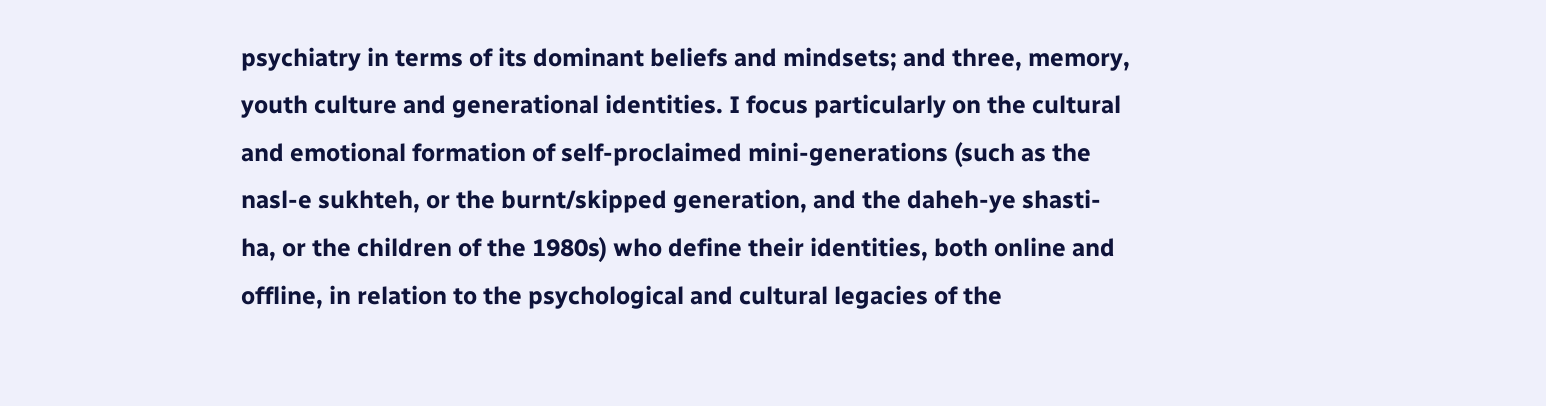psychiatry in terms of its dominant beliefs and mindsets; and three, memory, youth culture and generational identities. I focus particularly on the cultural and emotional formation of self-proclaimed mini-generations (such as the nasl-e sukhteh, or the burnt/skipped generation, and the daheh-ye shasti-ha, or the children of the 1980s) who define their identities, both online and offline, in relation to the psychological and cultural legacies of the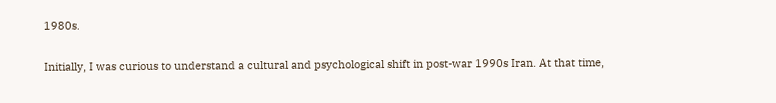1980s.

Initially, I was curious to understand a cultural and psychological shift in post-war 1990s Iran. At that time,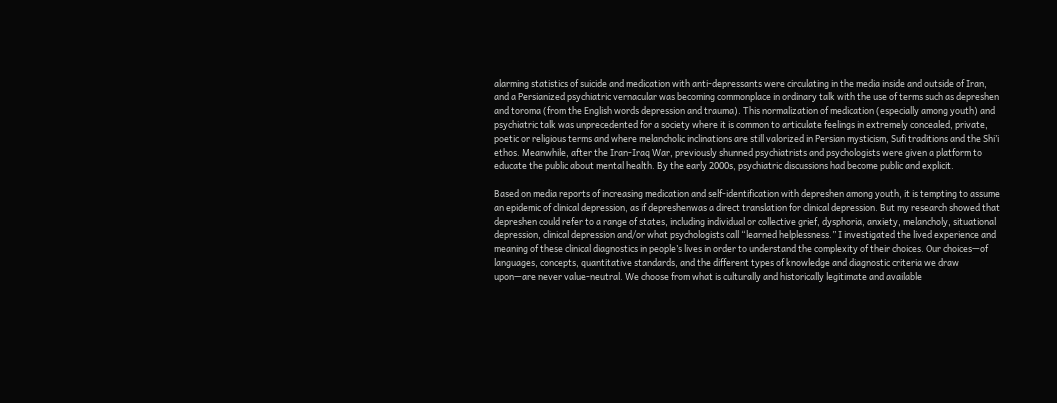alarming statistics of suicide and medication with anti-depressants were circulating in the media inside and outside of Iran, and a Persianized psychiatric vernacular was becoming commonplace in ordinary talk with the use of terms such as depreshen and toroma (from the English words depression and trauma). This normalization of medication (especially among youth) and psychiatric talk was unprecedented for a society where it is common to articulate feelings in extremely concealed, private, poetic or religious terms and where melancholic inclinations are still valorized in Persian mysticism, Sufi traditions and the Shi’i ethos. Meanwhile, after the Iran-Iraq War, previously shunned psychiatrists and psychologists were given a platform to educate the public about mental health. By the early 2000s, psychiatric discussions had become public and explicit.

Based on media reports of increasing medication and self-identification with depreshen among youth, it is tempting to assume an epidemic of clinical depression, as if depreshenwas a direct translation for clinical depression. But my research showed that depreshen could refer to a range of states, including individual or collective grief, dysphoria, anxiety, melancholy, situational depression, clinical depression and/or what psychologists call “learned helplessness.” I investigated the lived experience and meaning of these clinical diagnostics in people’s lives in order to understand the complexity of their choices. Our choices—of languages, concepts, quantitative standards, and the different types of knowledge and diagnostic criteria we draw upon—are never value-neutral. We choose from what is culturally and historically legitimate and available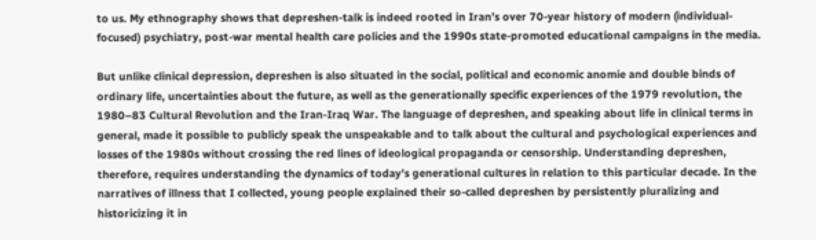to us. My ethnography shows that depreshen-talk is indeed rooted in Iran’s over 70-year history of modern (individual-focused) psychiatry, post-war mental health care policies and the 1990s state-promoted educational campaigns in the media.

But unlike clinical depression, depreshen is also situated in the social, political and economic anomie and double binds of ordinary life, uncertainties about the future, as well as the generationally specific experiences of the 1979 revolution, the 1980–83 Cultural Revolution and the Iran-Iraq War. The language of depreshen, and speaking about life in clinical terms in general, made it possible to publicly speak the unspeakable and to talk about the cultural and psychological experiences and losses of the 1980s without crossing the red lines of ideological propaganda or censorship. Understanding depreshen, therefore, requires understanding the dynamics of today’s generational cultures in relation to this particular decade. In the narratives of illness that I collected, young people explained their so-called depreshen by persistently pluralizing and historicizing it in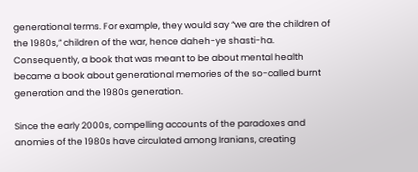generational terms. For example, they would say “we are the children of the 1980s,” children of the war, hence daheh-ye shasti-ha. Consequently, a book that was meant to be about mental health became a book about generational memories of the so-called burnt generation and the 1980s generation.

Since the early 2000s, compelling accounts of the paradoxes and anomies of the 1980s have circulated among Iranians, creating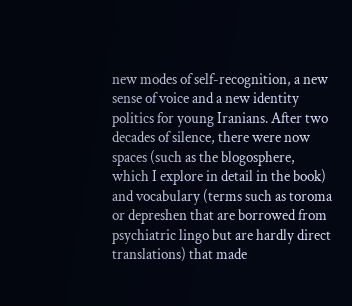new modes of self-recognition, a new sense of voice and a new identity politics for young Iranians. After two decades of silence, there were now spaces (such as the blogosphere, which I explore in detail in the book) and vocabulary (terms such as toroma or depreshen that are borrowed from psychiatric lingo but are hardly direct translations) that made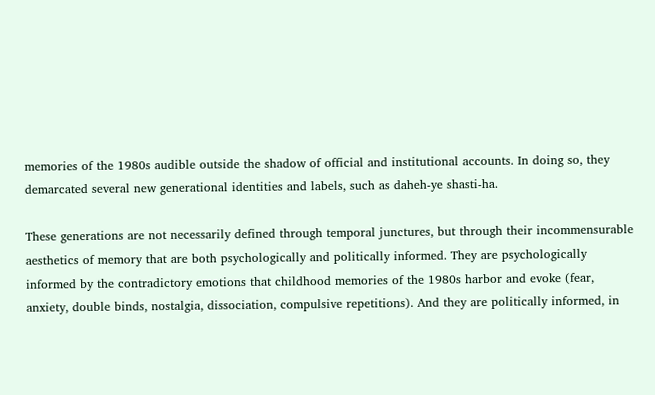memories of the 1980s audible outside the shadow of official and institutional accounts. In doing so, they demarcated several new generational identities and labels, such as daheh-ye shasti-ha.

These generations are not necessarily defined through temporal junctures, but through their incommensurable aesthetics of memory that are both psychologically and politically informed. They are psychologically informed by the contradictory emotions that childhood memories of the 1980s harbor and evoke (fear, anxiety, double binds, nostalgia, dissociation, compulsive repetitions). And they are politically informed, in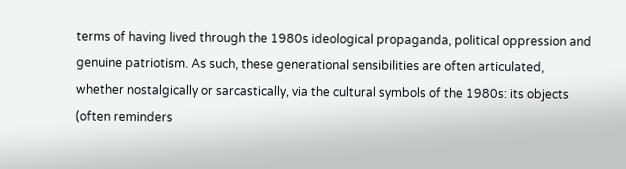terms of having lived through the 1980s ideological propaganda, political oppression and genuine patriotism. As such, these generational sensibilities are often articulated, whether nostalgically or sarcastically, via the cultural symbols of the 1980s: its objects (often reminders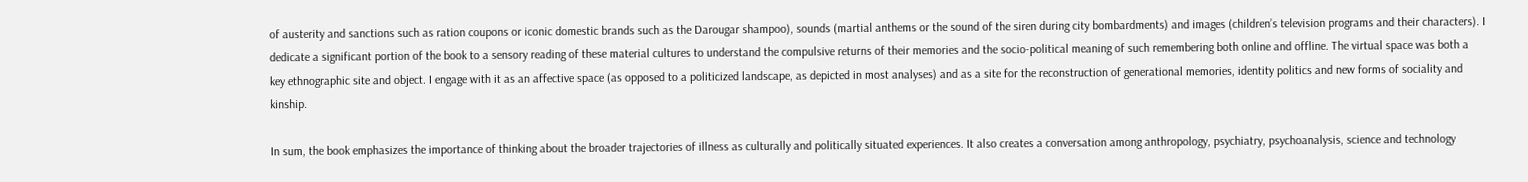of austerity and sanctions such as ration coupons or iconic domestic brands such as the Darougar shampoo), sounds (martial anthems or the sound of the siren during city bombardments) and images (children’s television programs and their characters). I dedicate a significant portion of the book to a sensory reading of these material cultures to understand the compulsive returns of their memories and the socio-political meaning of such remembering both online and offline. The virtual space was both a key ethnographic site and object. I engage with it as an affective space (as opposed to a politicized landscape, as depicted in most analyses) and as a site for the reconstruction of generational memories, identity politics and new forms of sociality and kinship.

In sum, the book emphasizes the importance of thinking about the broader trajectories of illness as culturally and politically situated experiences. It also creates a conversation among anthropology, psychiatry, psychoanalysis, science and technology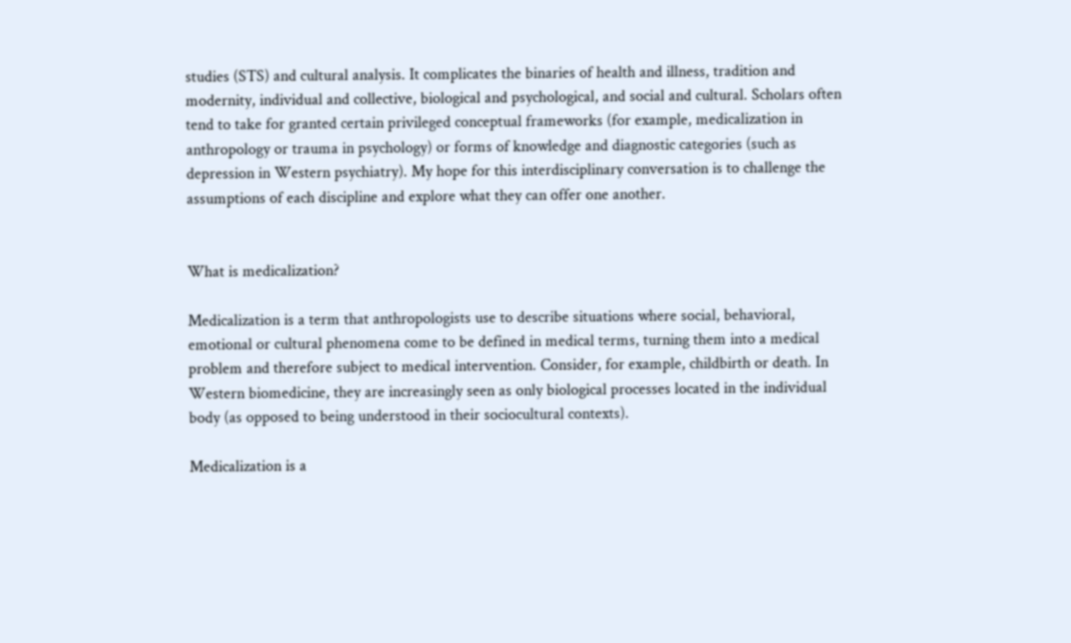studies (STS) and cultural analysis. It complicates the binaries of health and illness, tradition and modernity, individual and collective, biological and psychological, and social and cultural. Scholars often tend to take for granted certain privileged conceptual frameworks (for example, medicalization in anthropology or trauma in psychology) or forms of knowledge and diagnostic categories (such as depression in Western psychiatry). My hope for this interdisciplinary conversation is to challenge the assumptions of each discipline and explore what they can offer one another.


What is medicalization?

Medicalization is a term that anthropologists use to describe situations where social, behavioral, emotional or cultural phenomena come to be defined in medical terms, turning them into a medical problem and therefore subject to medical intervention. Consider, for example, childbirth or death. In Western biomedicine, they are increasingly seen as only biological processes located in the individual body (as opposed to being understood in their sociocultural contexts).

Medicalization is a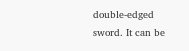double-edged sword. It can be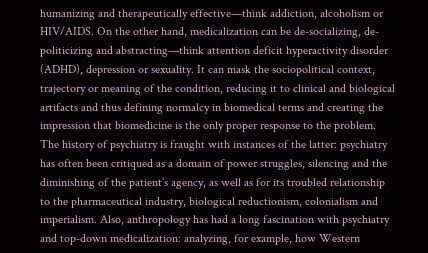humanizing and therapeutically effective—think addiction, alcoholism or HIV/AIDS. On the other hand, medicalization can be de-socializing, de-politicizing and abstracting—think attention deficit hyperactivity disorder (ADHD), depression or sexuality. It can mask the sociopolitical context, trajectory or meaning of the condition, reducing it to clinical and biological artifacts and thus defining normalcy in biomedical terms and creating the impression that biomedicine is the only proper response to the problem. The history of psychiatry is fraught with instances of the latter: psychiatry has often been critiqued as a domain of power struggles, silencing and the diminishing of the patient’s agency, as well as for its troubled relationship to the pharmaceutical industry, biological reductionism, colonialism and imperialism. Also, anthropology has had a long fascination with psychiatry and top-down medicalization: analyzing, for example, how Western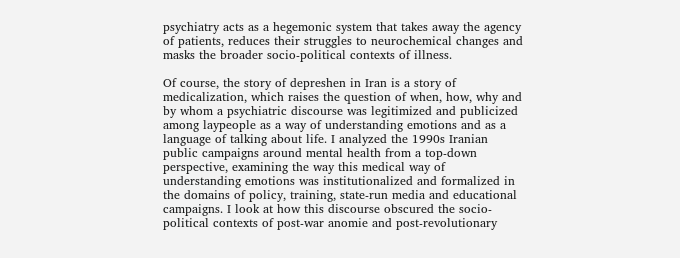psychiatry acts as a hegemonic system that takes away the agency of patients, reduces their struggles to neurochemical changes and masks the broader socio-political contexts of illness.

Of course, the story of depreshen in Iran is a story of medicalization, which raises the question of when, how, why and by whom a psychiatric discourse was legitimized and publicized among laypeople as a way of understanding emotions and as a language of talking about life. I analyzed the 1990s Iranian public campaigns around mental health from a top-down perspective, examining the way this medical way of understanding emotions was institutionalized and formalized in the domains of policy, training, state-run media and educational campaigns. I look at how this discourse obscured the socio-political contexts of post-war anomie and post-revolutionary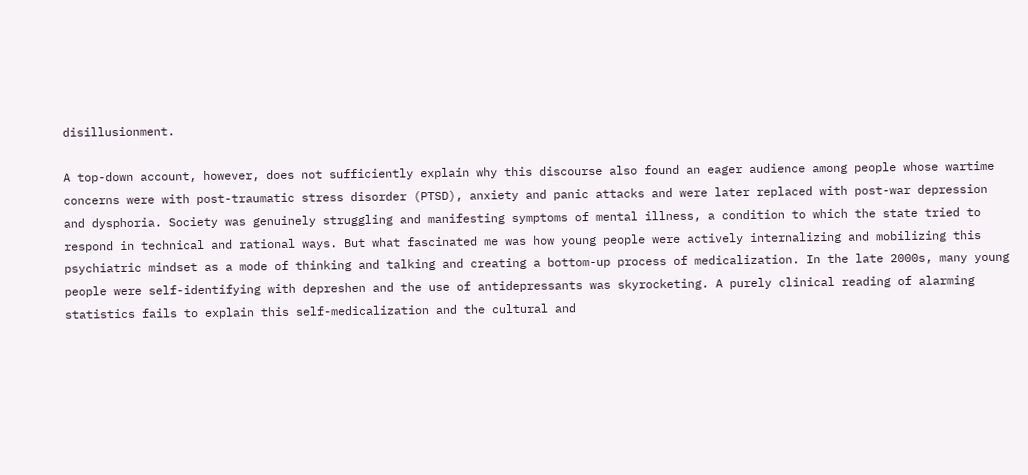disillusionment.

A top-down account, however, does not sufficiently explain why this discourse also found an eager audience among people whose wartime concerns were with post-traumatic stress disorder (PTSD), anxiety and panic attacks and were later replaced with post-war depression and dysphoria. Society was genuinely struggling and manifesting symptoms of mental illness, a condition to which the state tried to respond in technical and rational ways. But what fascinated me was how young people were actively internalizing and mobilizing this psychiatric mindset as a mode of thinking and talking and creating a bottom-up process of medicalization. In the late 2000s, many young people were self-identifying with depreshen and the use of antidepressants was skyrocketing. A purely clinical reading of alarming statistics fails to explain this self-medicalization and the cultural and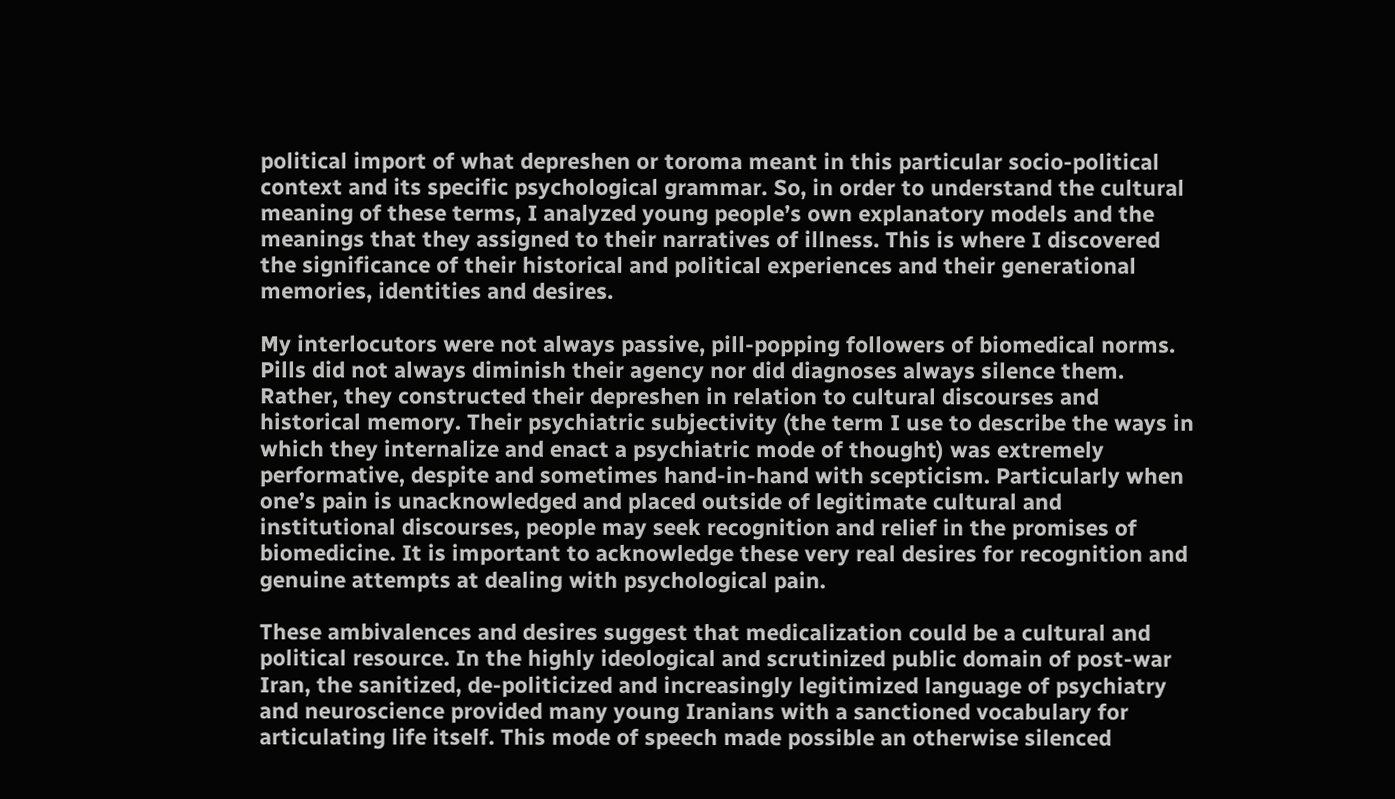political import of what depreshen or toroma meant in this particular socio-political context and its specific psychological grammar. So, in order to understand the cultural meaning of these terms, I analyzed young people’s own explanatory models and the meanings that they assigned to their narratives of illness. This is where I discovered the significance of their historical and political experiences and their generational memories, identities and desires.

My interlocutors were not always passive, pill-popping followers of biomedical norms. Pills did not always diminish their agency nor did diagnoses always silence them. Rather, they constructed their depreshen in relation to cultural discourses and historical memory. Their psychiatric subjectivity (the term I use to describe the ways in which they internalize and enact a psychiatric mode of thought) was extremely performative, despite and sometimes hand-in-hand with scepticism. Particularly when one’s pain is unacknowledged and placed outside of legitimate cultural and institutional discourses, people may seek recognition and relief in the promises of biomedicine. It is important to acknowledge these very real desires for recognition and genuine attempts at dealing with psychological pain.

These ambivalences and desires suggest that medicalization could be a cultural and political resource. In the highly ideological and scrutinized public domain of post-war Iran, the sanitized, de-politicized and increasingly legitimized language of psychiatry and neuroscience provided many young Iranians with a sanctioned vocabulary for articulating life itself. This mode of speech made possible an otherwise silenced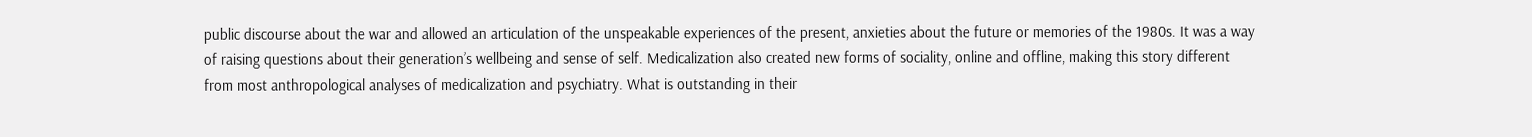public discourse about the war and allowed an articulation of the unspeakable experiences of the present, anxieties about the future or memories of the 1980s. It was a way of raising questions about their generation’s wellbeing and sense of self. Medicalization also created new forms of sociality, online and offline, making this story different from most anthropological analyses of medicalization and psychiatry. What is outstanding in their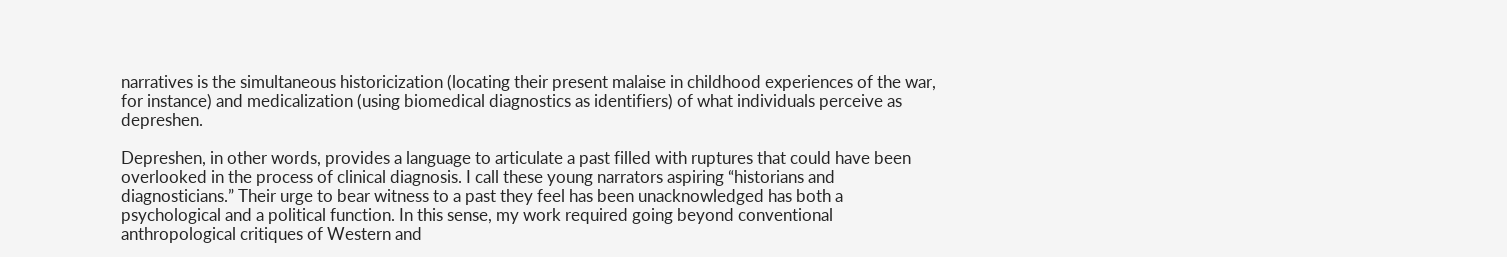narratives is the simultaneous historicization (locating their present malaise in childhood experiences of the war, for instance) and medicalization (using biomedical diagnostics as identifiers) of what individuals perceive as depreshen.

Depreshen, in other words, provides a language to articulate a past filled with ruptures that could have been overlooked in the process of clinical diagnosis. I call these young narrators aspiring “historians and diagnosticians.” Their urge to bear witness to a past they feel has been unacknowledged has both a psychological and a political function. In this sense, my work required going beyond conventional anthropological critiques of Western and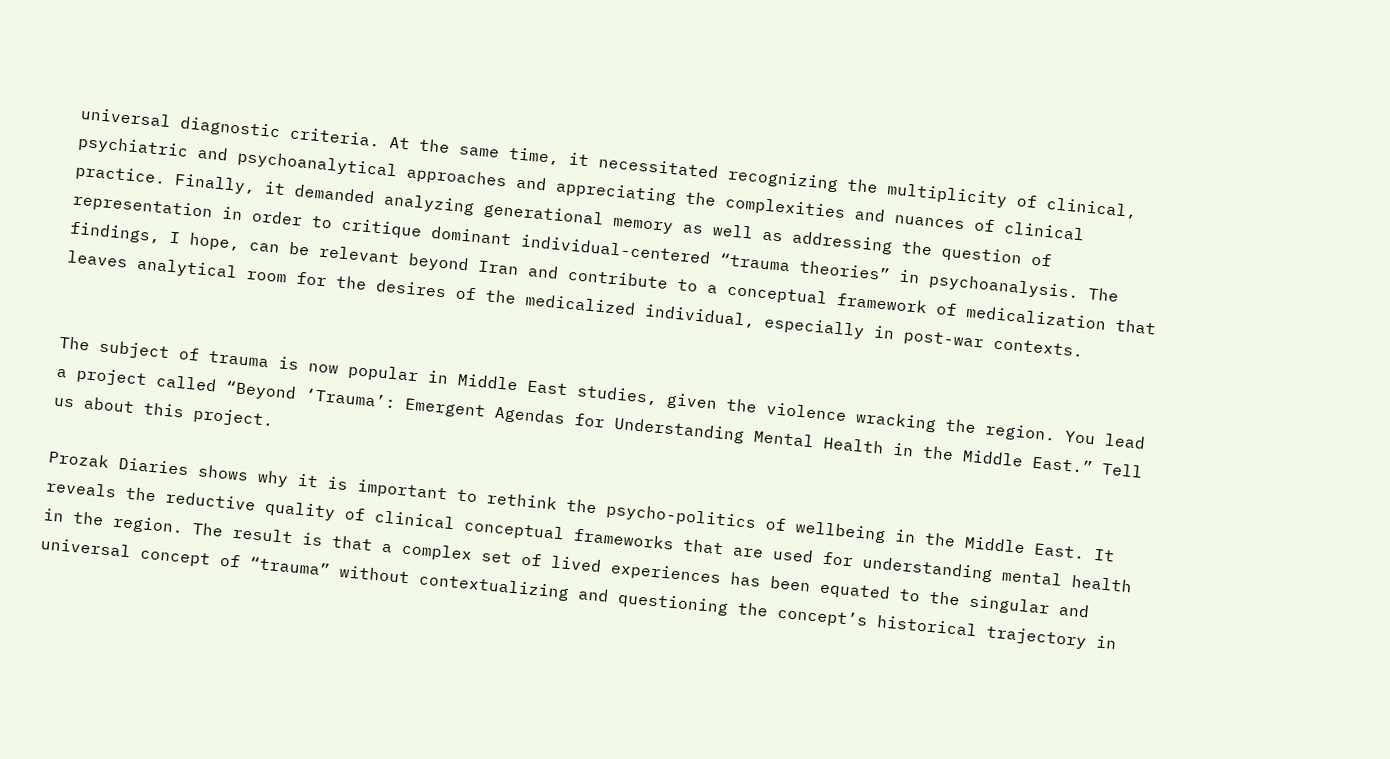universal diagnostic criteria. At the same time, it necessitated recognizing the multiplicity of clinical, psychiatric and psychoanalytical approaches and appreciating the complexities and nuances of clinical practice. Finally, it demanded analyzing generational memory as well as addressing the question of representation in order to critique dominant individual-centered “trauma theories” in psychoanalysis. The findings, I hope, can be relevant beyond Iran and contribute to a conceptual framework of medicalization that leaves analytical room for the desires of the medicalized individual, especially in post-war contexts.


The subject of trauma is now popular in Middle East studies, given the violence wracking the region. You lead a project called “Beyond ‘Trauma’: Emergent Agendas for Understanding Mental Health in the Middle East.” Tell us about this project.

Prozak Diaries shows why it is important to rethink the psycho-politics of wellbeing in the Middle East. It reveals the reductive quality of clinical conceptual frameworks that are used for understanding mental health in the region. The result is that a complex set of lived experiences has been equated to the singular and universal concept of “trauma” without contextualizing and questioning the concept’s historical trajectory in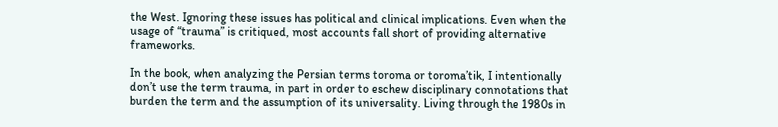the West. Ignoring these issues has political and clinical implications. Even when the usage of “trauma” is critiqued, most accounts fall short of providing alternative frameworks.

In the book, when analyzing the Persian terms toroma or toroma’tik, I intentionally don’t use the term trauma, in part in order to eschew disciplinary connotations that burden the term and the assumption of its universality. Living through the 1980s in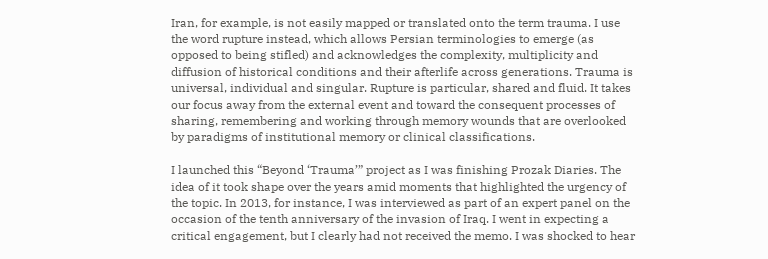Iran, for example, is not easily mapped or translated onto the term trauma. I use the word rupture instead, which allows Persian terminologies to emerge (as opposed to being stifled) and acknowledges the complexity, multiplicity and diffusion of historical conditions and their afterlife across generations. Trauma is universal, individual and singular. Rupture is particular, shared and fluid. It takes our focus away from the external event and toward the consequent processes of sharing, remembering and working through memory wounds that are overlooked by paradigms of institutional memory or clinical classifications.

I launched this “Beyond ‘Trauma’” project as I was finishing Prozak Diaries. The idea of it took shape over the years amid moments that highlighted the urgency of the topic. In 2013, for instance, I was interviewed as part of an expert panel on the occasion of the tenth anniversary of the invasion of Iraq. I went in expecting a critical engagement, but I clearly had not received the memo. I was shocked to hear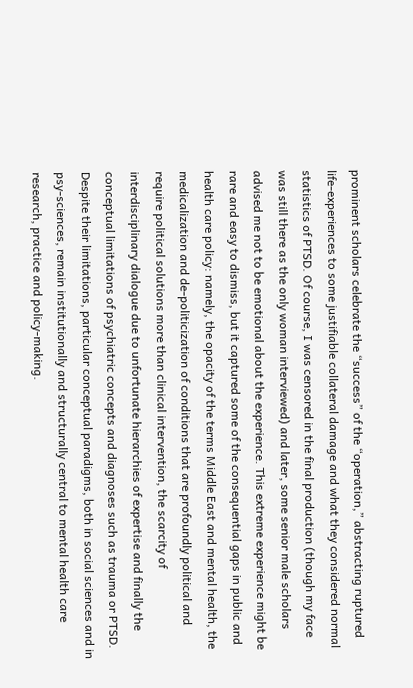prominent scholars celebrate the “success” of the “operation,” abstracting ruptured life-experiences to some justifiable collateral damage and what they considered normal statistics of PTSD. Of course, I was censored in the final production (though my face was still there as the only woman interviewed) and later, some senior male scholars advised me not to be emotional about the experience. This extreme experience might be rare and easy to dismiss, but it captured some of the consequential gaps in public and health care policy: namely, the opacity of the terms Middle East and mental health, the medicalization and de-politicization of conditions that are profoundly political and require political solutions more than clinical intervention, the scarcity of interdisciplinary dialogue due to unfortunate hierarchies of expertise and finally the conceptual limitations of psychiatric concepts and diagnoses such as trauma or PTSD. Despite their limitations, particular conceptual paradigms, both in social sciences and in psy-sciences, remain institutionally and structurally central to mental health care research, practice and policy-making.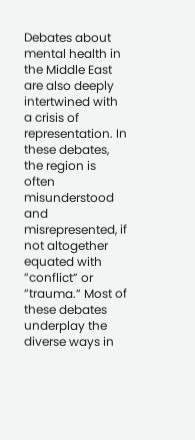Debates about mental health in the Middle East are also deeply intertwined with a crisis of representation. In these debates, the region is often misunderstood and misrepresented, if not altogether equated with “conflict” or “trauma.” Most of these debates underplay the diverse ways in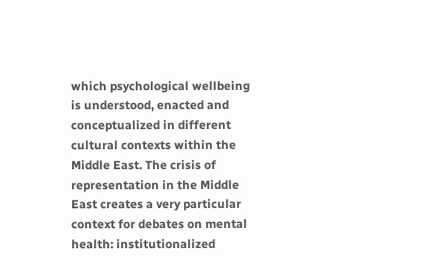which psychological wellbeing is understood, enacted and conceptualized in different cultural contexts within the Middle East. The crisis of representation in the Middle East creates a very particular context for debates on mental health: institutionalized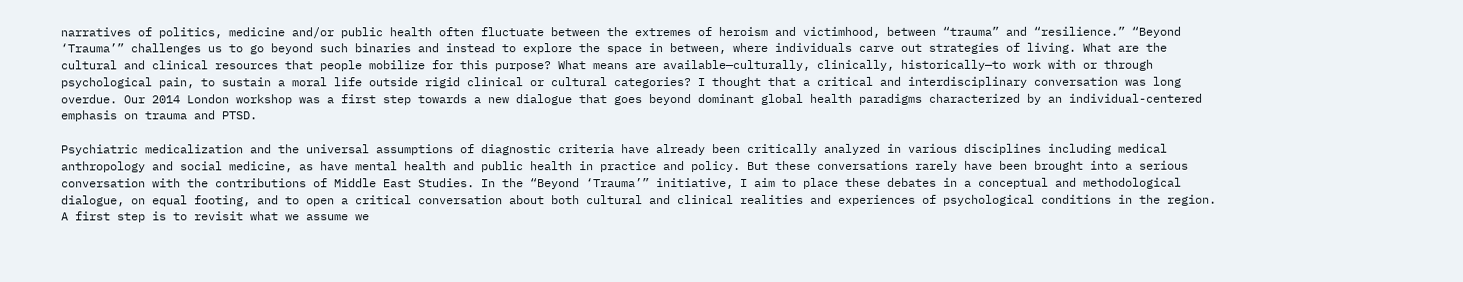narratives of politics, medicine and/or public health often fluctuate between the extremes of heroism and victimhood, between “trauma” and “resilience.” “Beyond ‘Trauma’” challenges us to go beyond such binaries and instead to explore the space in between, where individuals carve out strategies of living. What are the cultural and clinical resources that people mobilize for this purpose? What means are available—culturally, clinically, historically—to work with or through psychological pain, to sustain a moral life outside rigid clinical or cultural categories? I thought that a critical and interdisciplinary conversation was long overdue. Our 2014 London workshop was a first step towards a new dialogue that goes beyond dominant global health paradigms characterized by an individual-centered emphasis on trauma and PTSD.

Psychiatric medicalization and the universal assumptions of diagnostic criteria have already been critically analyzed in various disciplines including medical anthropology and social medicine, as have mental health and public health in practice and policy. But these conversations rarely have been brought into a serious conversation with the contributions of Middle East Studies. In the “Beyond ‘Trauma’” initiative, I aim to place these debates in a conceptual and methodological dialogue, on equal footing, and to open a critical conversation about both cultural and clinical realities and experiences of psychological conditions in the region. A first step is to revisit what we assume we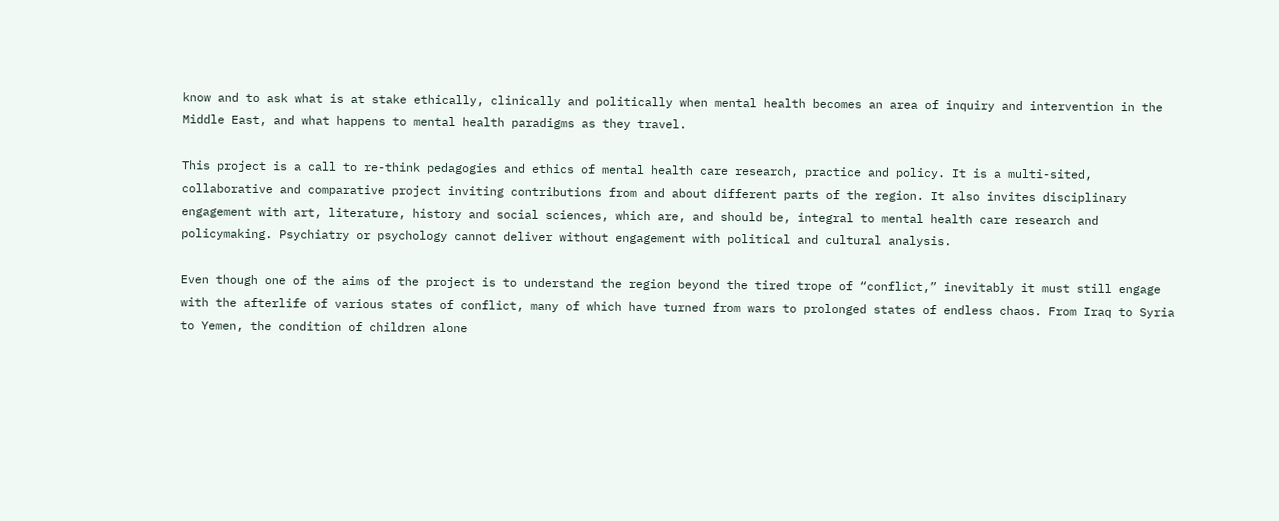know and to ask what is at stake ethically, clinically and politically when mental health becomes an area of inquiry and intervention in the Middle East, and what happens to mental health paradigms as they travel.

This project is a call to re-think pedagogies and ethics of mental health care research, practice and policy. It is a multi-sited, collaborative and comparative project inviting contributions from and about different parts of the region. It also invites disciplinary engagement with art, literature, history and social sciences, which are, and should be, integral to mental health care research and policymaking. Psychiatry or psychology cannot deliver without engagement with political and cultural analysis.

Even though one of the aims of the project is to understand the region beyond the tired trope of “conflict,” inevitably it must still engage with the afterlife of various states of conflict, many of which have turned from wars to prolonged states of endless chaos. From Iraq to Syria to Yemen, the condition of children alone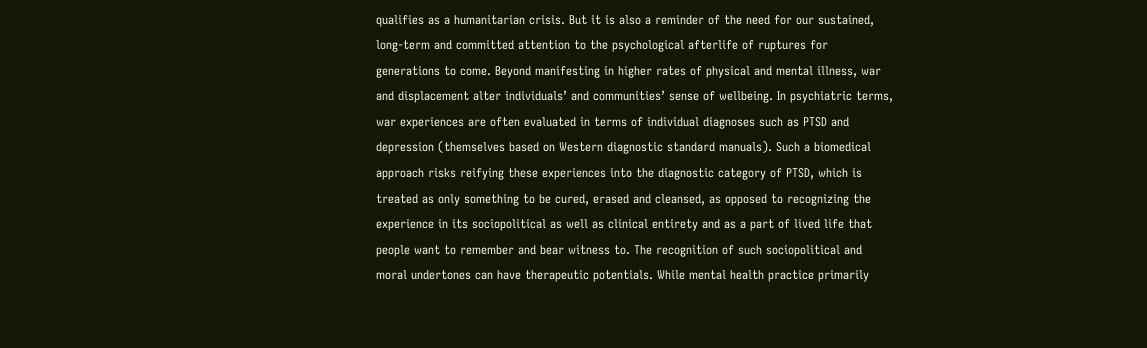qualifies as a humanitarian crisis. But it is also a reminder of the need for our sustained, long-term and committed attention to the psychological afterlife of ruptures for generations to come. Beyond manifesting in higher rates of physical and mental illness, war and displacement alter individuals’ and communities’ sense of wellbeing. In psychiatric terms, war experiences are often evaluated in terms of individual diagnoses such as PTSD and depression (themselves based on Western diagnostic standard manuals). Such a biomedical approach risks reifying these experiences into the diagnostic category of PTSD, which is treated as only something to be cured, erased and cleansed, as opposed to recognizing the experience in its sociopolitical as well as clinical entirety and as a part of lived life that people want to remember and bear witness to. The recognition of such sociopolitical and moral undertones can have therapeutic potentials. While mental health practice primarily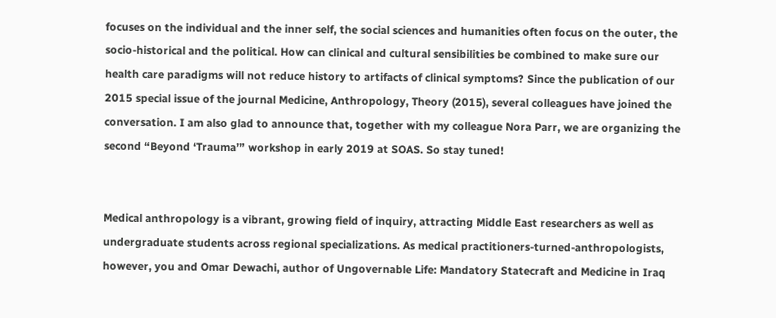focuses on the individual and the inner self, the social sciences and humanities often focus on the outer, the socio-historical and the political. How can clinical and cultural sensibilities be combined to make sure our health care paradigms will not reduce history to artifacts of clinical symptoms? Since the publication of our 2015 special issue of the journal Medicine, Anthropology, Theory (2015), several colleagues have joined the conversation. I am also glad to announce that, together with my colleague Nora Parr, we are organizing the second “Beyond ‘Trauma’” workshop in early 2019 at SOAS. So stay tuned!


Medical anthropology is a vibrant, growing field of inquiry, attracting Middle East researchers as well as undergraduate students across regional specializations. As medical practitioners-turned-anthropologists, however, you and Omar Dewachi, author of Ungovernable Life: Mandatory Statecraft and Medicine in Iraq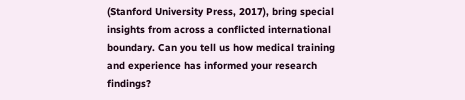(Stanford University Press, 2017), bring special insights from across a conflicted international boundary. Can you tell us how medical training and experience has informed your research findings?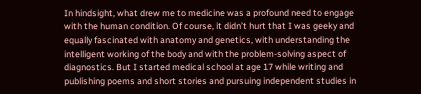In hindsight, what drew me to medicine was a profound need to engage with the human condition. Of course, it didn’t hurt that I was geeky and equally fascinated with anatomy and genetics, with understanding the intelligent working of the body and with the problem-solving aspect of diagnostics. But I started medical school at age 17 while writing and publishing poems and short stories and pursuing independent studies in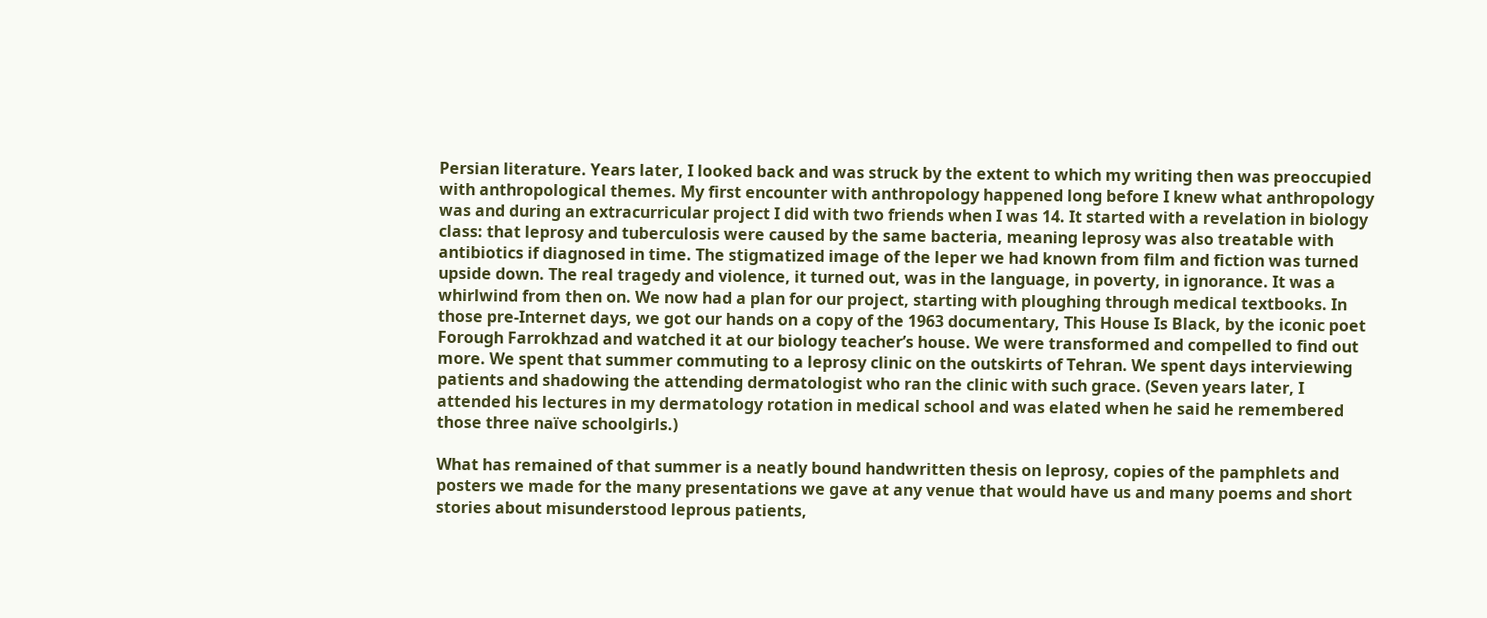Persian literature. Years later, I looked back and was struck by the extent to which my writing then was preoccupied with anthropological themes. My first encounter with anthropology happened long before I knew what anthropology was and during an extracurricular project I did with two friends when I was 14. It started with a revelation in biology class: that leprosy and tuberculosis were caused by the same bacteria, meaning leprosy was also treatable with antibiotics if diagnosed in time. The stigmatized image of the leper we had known from film and fiction was turned upside down. The real tragedy and violence, it turned out, was in the language, in poverty, in ignorance. It was a whirlwind from then on. We now had a plan for our project, starting with ploughing through medical textbooks. In those pre-Internet days, we got our hands on a copy of the 1963 documentary, This House Is Black, by the iconic poet Forough Farrokhzad and watched it at our biology teacher’s house. We were transformed and compelled to find out more. We spent that summer commuting to a leprosy clinic on the outskirts of Tehran. We spent days interviewing patients and shadowing the attending dermatologist who ran the clinic with such grace. (Seven years later, I attended his lectures in my dermatology rotation in medical school and was elated when he said he remembered those three naïve schoolgirls.)

What has remained of that summer is a neatly bound handwritten thesis on leprosy, copies of the pamphlets and posters we made for the many presentations we gave at any venue that would have us and many poems and short stories about misunderstood leprous patients,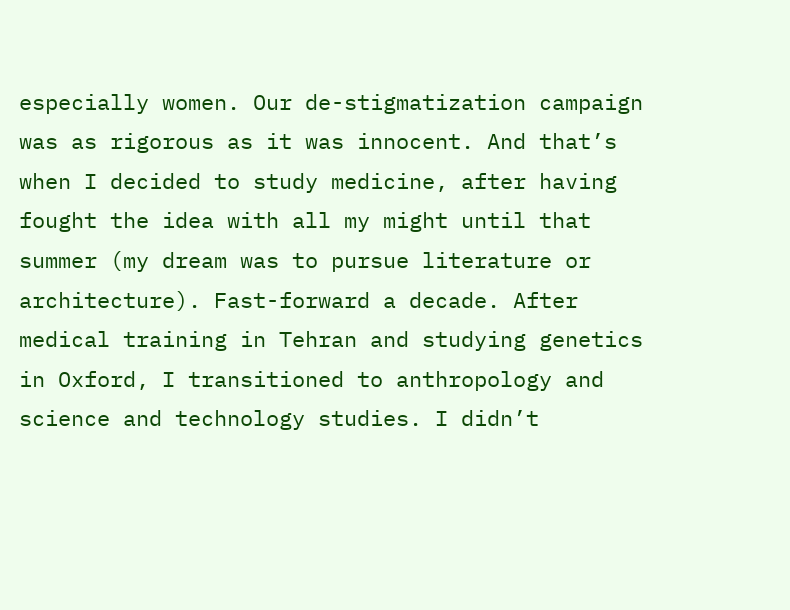especially women. Our de-stigmatization campaign was as rigorous as it was innocent. And that’s when I decided to study medicine, after having fought the idea with all my might until that summer (my dream was to pursue literature or architecture). Fast-forward a decade. After medical training in Tehran and studying genetics in Oxford, I transitioned to anthropology and science and technology studies. I didn’t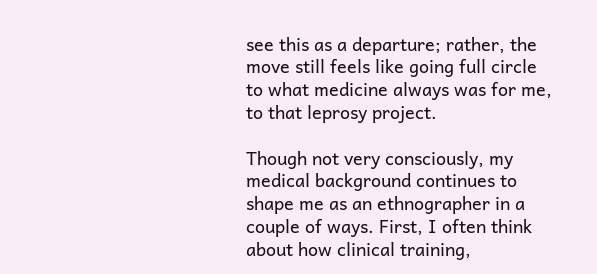see this as a departure; rather, the move still feels like going full circle to what medicine always was for me, to that leprosy project.

Though not very consciously, my medical background continues to shape me as an ethnographer in a couple of ways. First, I often think about how clinical training,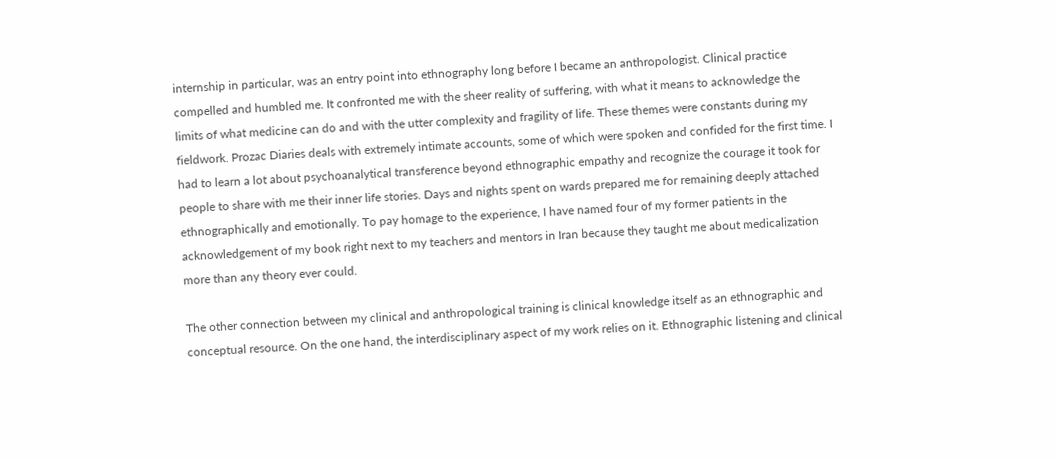internship in particular, was an entry point into ethnography long before I became an anthropologist. Clinical practice compelled and humbled me. It confronted me with the sheer reality of suffering, with what it means to acknowledge the limits of what medicine can do and with the utter complexity and fragility of life. These themes were constants during my fieldwork. Prozac Diaries deals with extremely intimate accounts, some of which were spoken and confided for the first time. I had to learn a lot about psychoanalytical transference beyond ethnographic empathy and recognize the courage it took for people to share with me their inner life stories. Days and nights spent on wards prepared me for remaining deeply attached ethnographically and emotionally. To pay homage to the experience, I have named four of my former patients in the acknowledgement of my book right next to my teachers and mentors in Iran because they taught me about medicalization more than any theory ever could.

The other connection between my clinical and anthropological training is clinical knowledge itself as an ethnographic and conceptual resource. On the one hand, the interdisciplinary aspect of my work relies on it. Ethnographic listening and clinical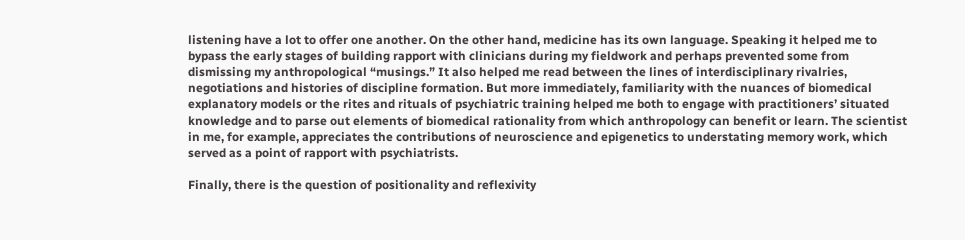listening have a lot to offer one another. On the other hand, medicine has its own language. Speaking it helped me to bypass the early stages of building rapport with clinicians during my fieldwork and perhaps prevented some from dismissing my anthropological “musings.” It also helped me read between the lines of interdisciplinary rivalries, negotiations and histories of discipline formation. But more immediately, familiarity with the nuances of biomedical explanatory models or the rites and rituals of psychiatric training helped me both to engage with practitioners’ situated knowledge and to parse out elements of biomedical rationality from which anthropology can benefit or learn. The scientist in me, for example, appreciates the contributions of neuroscience and epigenetics to understating memory work, which served as a point of rapport with psychiatrists.

Finally, there is the question of positionality and reflexivity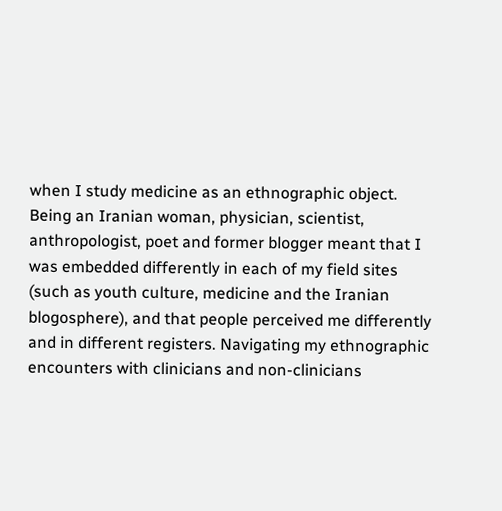when I study medicine as an ethnographic object. Being an Iranian woman, physician, scientist, anthropologist, poet and former blogger meant that I was embedded differently in each of my field sites (such as youth culture, medicine and the Iranian blogosphere), and that people perceived me differently and in different registers. Navigating my ethnographic encounters with clinicians and non-clinicians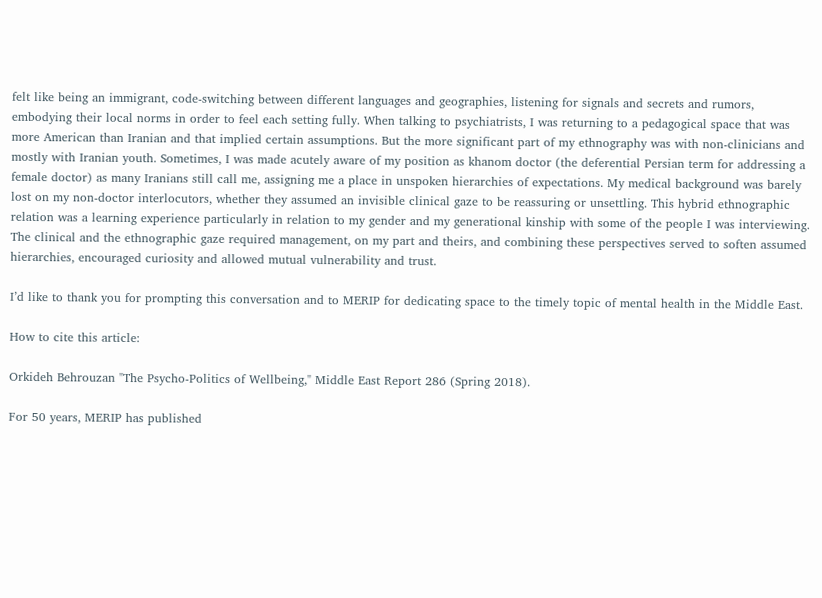felt like being an immigrant, code-switching between different languages and geographies, listening for signals and secrets and rumors, embodying their local norms in order to feel each setting fully. When talking to psychiatrists, I was returning to a pedagogical space that was more American than Iranian and that implied certain assumptions. But the more significant part of my ethnography was with non-clinicians and mostly with Iranian youth. Sometimes, I was made acutely aware of my position as khanom doctor (the deferential Persian term for addressing a female doctor) as many Iranians still call me, assigning me a place in unspoken hierarchies of expectations. My medical background was barely lost on my non-doctor interlocutors, whether they assumed an invisible clinical gaze to be reassuring or unsettling. This hybrid ethnographic relation was a learning experience particularly in relation to my gender and my generational kinship with some of the people I was interviewing. The clinical and the ethnographic gaze required management, on my part and theirs, and combining these perspectives served to soften assumed hierarchies, encouraged curiosity and allowed mutual vulnerability and trust.

I’d like to thank you for prompting this conversation and to MERIP for dedicating space to the timely topic of mental health in the Middle East.

How to cite this article:

Orkideh Behrouzan "The Psycho-Politics of Wellbeing," Middle East Report 286 (Spring 2018).

For 50 years, MERIP has published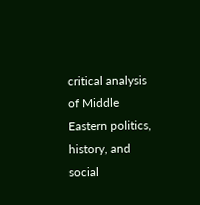critical analysis of Middle Eastern politics, history, and social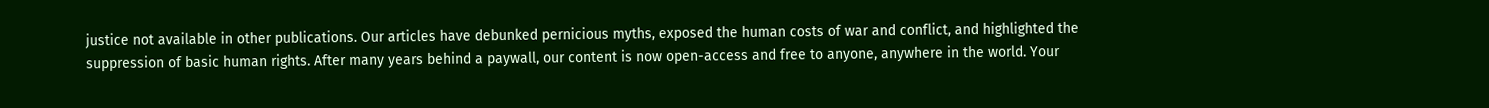justice not available in other publications. Our articles have debunked pernicious myths, exposed the human costs of war and conflict, and highlighted the suppression of basic human rights. After many years behind a paywall, our content is now open-access and free to anyone, anywhere in the world. Your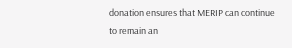donation ensures that MERIP can continue to remain an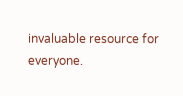invaluable resource for everyone.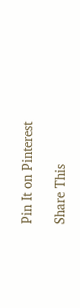Pin It on Pinterest

Share This